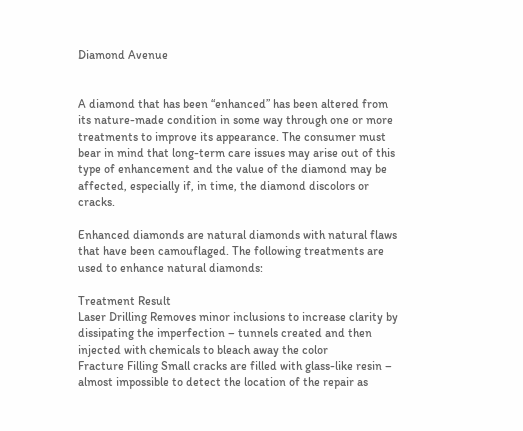Diamond Avenue


A diamond that has been “enhanced” has been altered from its nature-made condition in some way through one or more treatments to improve its appearance. The consumer must bear in mind that long-term care issues may arise out of this type of enhancement and the value of the diamond may be affected, especially if, in time, the diamond discolors or cracks.

Enhanced diamonds are natural diamonds with natural flaws that have been camouflaged. The following treatments are used to enhance natural diamonds:

Treatment Result
Laser Drilling Removes minor inclusions to increase clarity by dissipating the imperfection – tunnels created and then injected with chemicals to bleach away the color
Fracture Filling Small cracks are filled with glass-like resin – almost impossible to detect the location of the repair as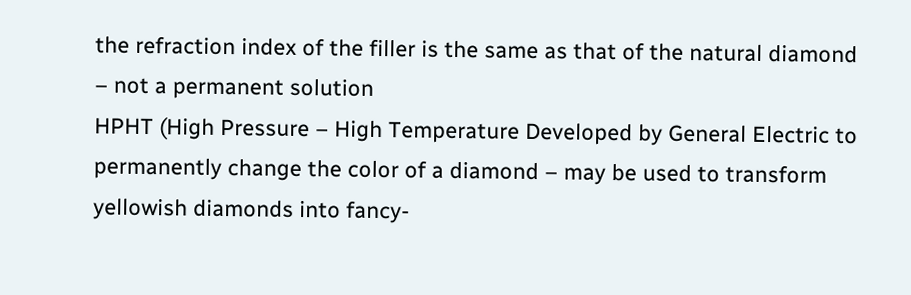the refraction index of the filler is the same as that of the natural diamond – not a permanent solution
HPHT (High Pressure – High Temperature Developed by General Electric to permanently change the color of a diamond – may be used to transform yellowish diamonds into fancy-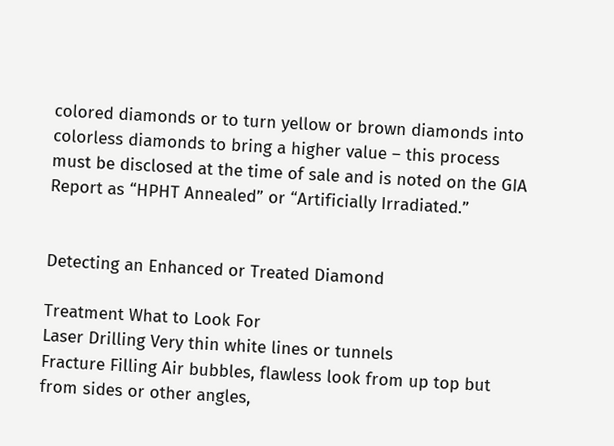colored diamonds or to turn yellow or brown diamonds into colorless diamonds to bring a higher value – this process must be disclosed at the time of sale and is noted on the GIA Report as “HPHT Annealed” or “Artificially Irradiated.”


Detecting an Enhanced or Treated Diamond

Treatment What to Look For
Laser Drilling Very thin white lines or tunnels
Fracture Filling Air bubbles, flawless look from up top but from sides or other angles,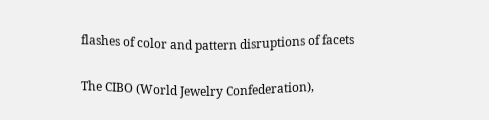flashes of color and pattern disruptions of facets

The CIBO (World Jewelry Confederation),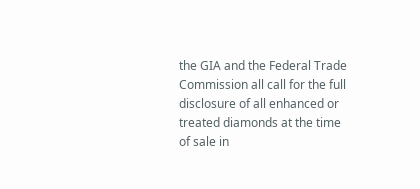the GIA and the Federal Trade Commission all call for the full disclosure of all enhanced or treated diamonds at the time of sale in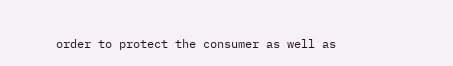order to protect the consumer as well as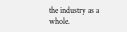the industry as a whole.